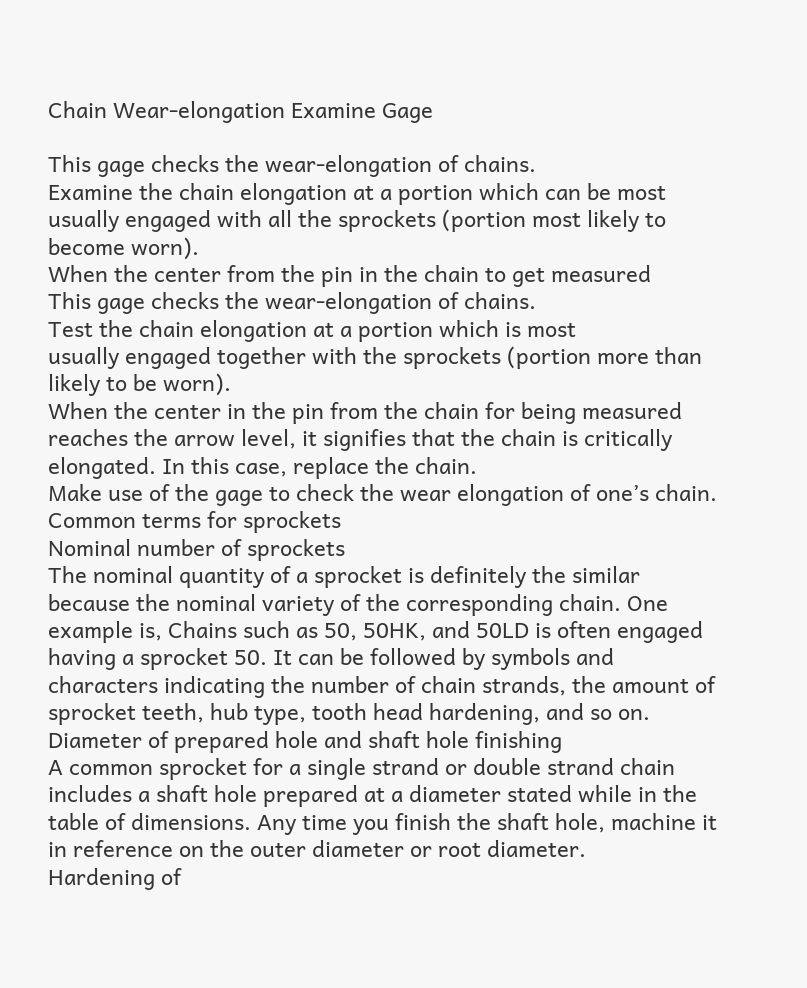Chain Wear-elongation Examine Gage

This gage checks the wear-elongation of chains.
Examine the chain elongation at a portion which can be most
usually engaged with all the sprockets (portion most likely to become worn).
When the center from the pin in the chain to get measured
This gage checks the wear-elongation of chains.
Test the chain elongation at a portion which is most
usually engaged together with the sprockets (portion more than likely to be worn).
When the center in the pin from the chain for being measured reaches the arrow level, it signifies that the chain is critically elongated. In this case, replace the chain.
Make use of the gage to check the wear elongation of one’s chain.
Common terms for sprockets
Nominal number of sprockets
The nominal quantity of a sprocket is definitely the similar because the nominal variety of the corresponding chain. One example is, Chains such as 50, 50HK, and 50LD is often engaged having a sprocket 50. It can be followed by symbols and characters indicating the number of chain strands, the amount of sprocket teeth, hub type, tooth head hardening, and so on.
Diameter of prepared hole and shaft hole finishing
A common sprocket for a single strand or double strand chain includes a shaft hole prepared at a diameter stated while in the table of dimensions. Any time you finish the shaft hole, machine it in reference on the outer diameter or root diameter.
Hardening of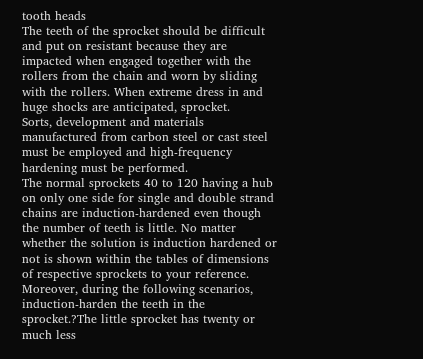tooth heads
The teeth of the sprocket should be difficult and put on resistant because they are impacted when engaged together with the rollers from the chain and worn by sliding with the rollers. When extreme dress in and huge shocks are anticipated, sprocket.
Sorts, development and materials
manufactured from carbon steel or cast steel must be employed and high-frequency hardening must be performed.
The normal sprockets 40 to 120 having a hub on only one side for single and double strand chains are induction-hardened even though the number of teeth is little. No matter whether the solution is induction hardened or not is shown within the tables of dimensions of respective sprockets to your reference. Moreover, during the following scenarios, induction-harden the teeth in the sprocket.?The little sprocket has twenty or much less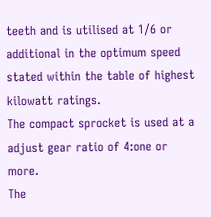teeth and is utilised at 1/6 or additional in the optimum speed stated within the table of highest kilowatt ratings.
The compact sprocket is used at a adjust gear ratio of 4:one or more.
The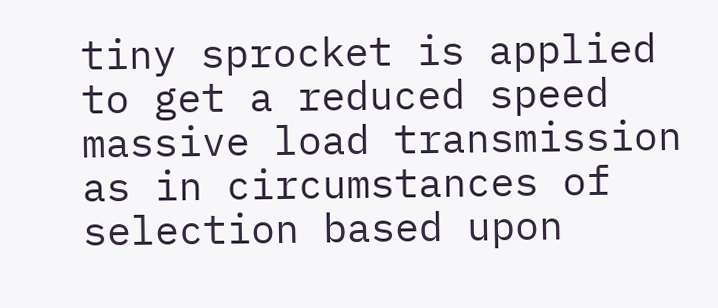tiny sprocket is applied to get a reduced speed massive load transmission as in circumstances of selection based upon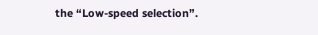the “Low-speed selection”.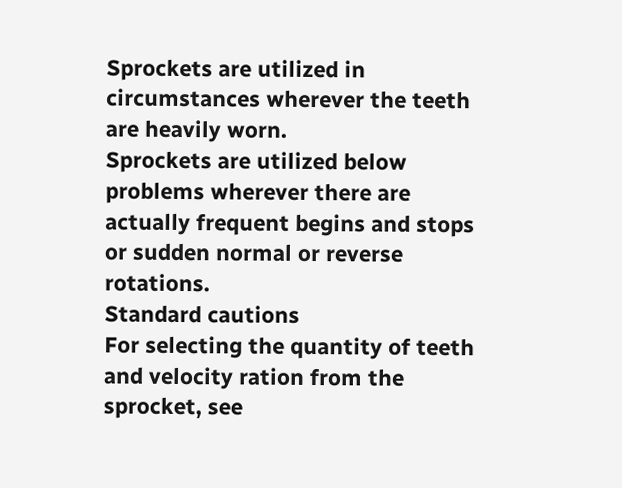Sprockets are utilized in circumstances wherever the teeth are heavily worn.
Sprockets are utilized below problems wherever there are actually frequent begins and stops or sudden normal or reverse rotations.
Standard cautions
For selecting the quantity of teeth and velocity ration from the sprocket, see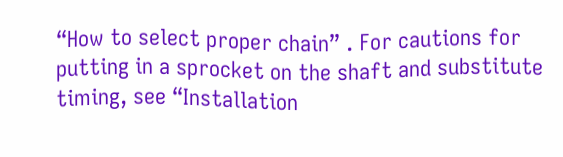“How to select proper chain” . For cautions for putting in a sprocket on the shaft and substitute timing, see “Installation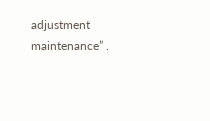adjustment maintenance” .